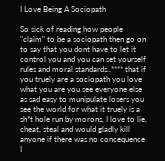I Love Being A Sociopath

So sick of reading how people "claim" to be a sociopath then go on to say that you dont have to let it control you and you can set yourself rules and moral standards..**** that if you truely are a sociopath you love what you are you see everyone else as sad easy to munipulate losers you see the world for what it truely is a sh*t hole run by morons, I love to lie, cheat, steal and would gladly kill anyone if there was no concequence I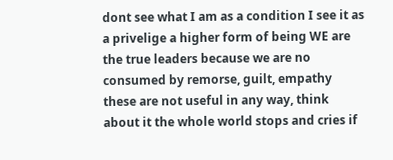dont see what I am as a condition I see it as a privelige a higher form of being WE are the true leaders because we are no consumed by remorse, guilt, empathy these are not useful in any way, think about it the whole world stops and cries if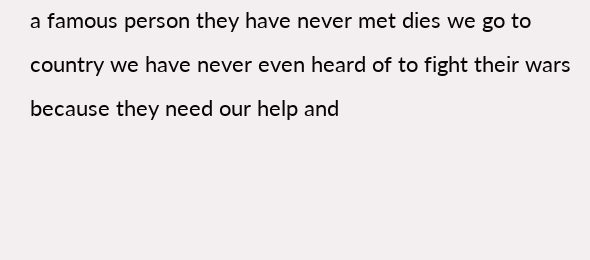a famous person they have never met dies we go to country we have never even heard of to fight their wars because they need our help and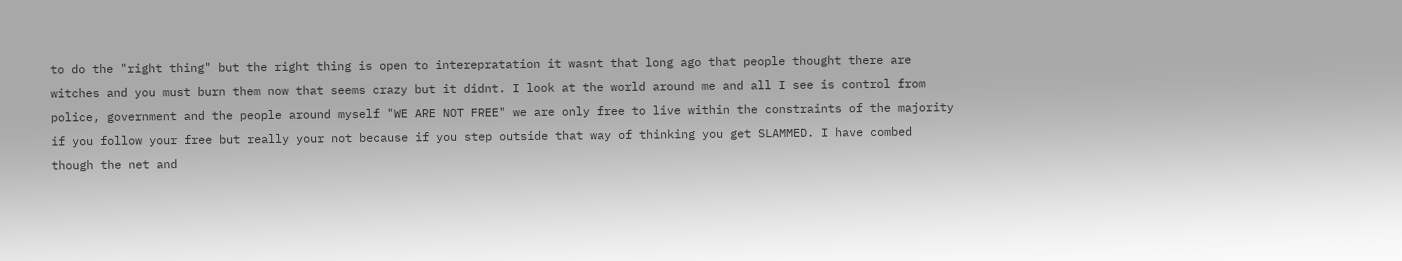to do the "right thing" but the right thing is open to interepratation it wasnt that long ago that people thought there are witches and you must burn them now that seems crazy but it didnt. I look at the world around me and all I see is control from police, government and the people around myself "WE ARE NOT FREE" we are only free to live within the constraints of the majority if you follow your free but really your not because if you step outside that way of thinking you get SLAMMED. I have combed though the net and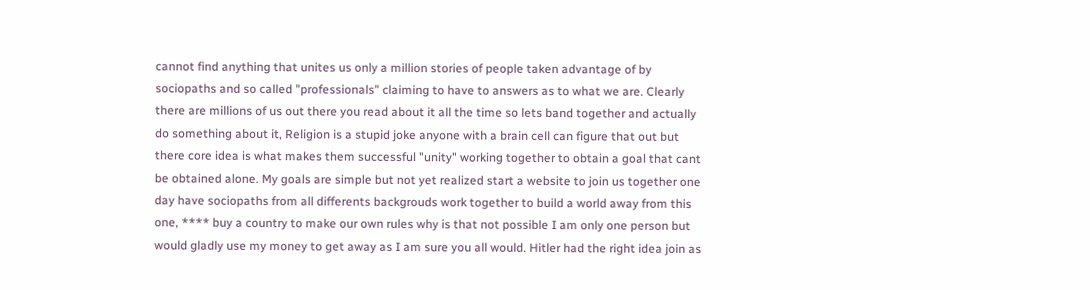cannot find anything that unites us only a million stories of people taken advantage of by sociopaths and so called "professionals" claiming to have to answers as to what we are. Clearly there are millions of us out there you read about it all the time so lets band together and actually do something about it, Religion is a stupid joke anyone with a brain cell can figure that out but there core idea is what makes them successful "unity" working together to obtain a goal that cant be obtained alone. My goals are simple but not yet realized start a website to join us together one day have sociopaths from all differents backgrouds work together to build a world away from this one, **** buy a country to make our own rules why is that not possible I am only one person but would gladly use my money to get away as I am sure you all would. Hitler had the right idea join as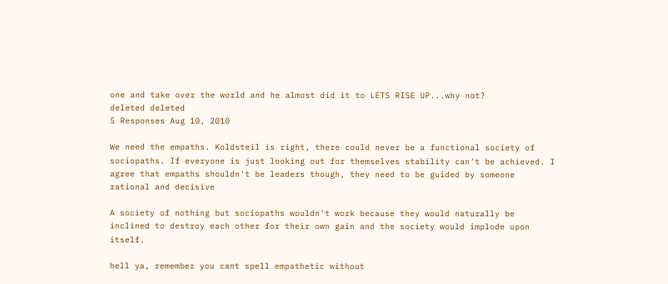one and take over the world and he almost did it to LETS RISE UP...why not?
deleted deleted
5 Responses Aug 10, 2010

We need the empaths. Koldsteil is right, there could never be a functional society of sociopaths. If everyone is just looking out for themselves stability can't be achieved. I agree that empaths shouldn't be leaders though, they need to be guided by someone rational and decisive

A society of nothing but sociopaths wouldn't work because they would naturally be inclined to destroy each other for their own gain and the society would implode upon itself.

hell ya, remember you cant spell empathetic without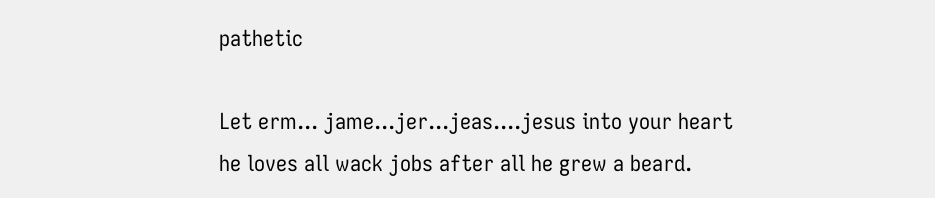pathetic

Let erm... jame...jer...jeas....jesus into your heart he loves all wack jobs after all he grew a beard.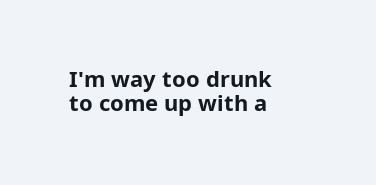I'm way too drunk to come up with a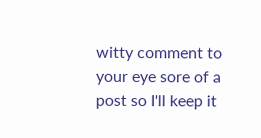witty comment to your eye sore of a post so I'll keep it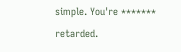simple. You're ******* retarded.